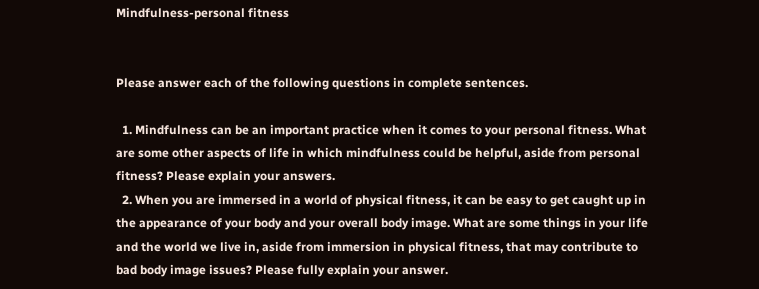Mindfulness-personal fitness


Please answer each of the following questions in complete sentences.

  1. Mindfulness can be an important practice when it comes to your personal fitness. What are some other aspects of life in which mindfulness could be helpful, aside from personal fitness? Please explain your answers.
  2. When you are immersed in a world of physical fitness, it can be easy to get caught up in the appearance of your body and your overall body image. What are some things in your life and the world we live in, aside from immersion in physical fitness, that may contribute to bad body image issues? Please fully explain your answer.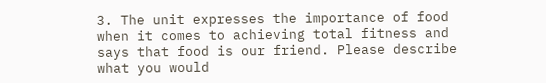3. The unit expresses the importance of food when it comes to achieving total fitness and says that food is our friend. Please describe what you would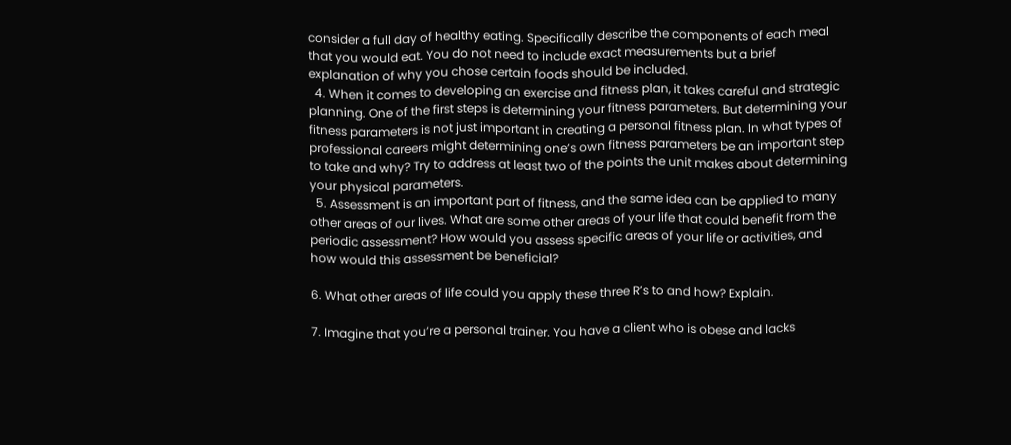consider a full day of healthy eating. Specifically describe the components of each meal that you would eat. You do not need to include exact measurements but a brief explanation of why you chose certain foods should be included.
  4. When it comes to developing an exercise and fitness plan, it takes careful and strategic planning. One of the first steps is determining your fitness parameters. But determining your fitness parameters is not just important in creating a personal fitness plan. In what types of professional careers might determining one’s own fitness parameters be an important step to take and why? Try to address at least two of the points the unit makes about determining your physical parameters.
  5. Assessment is an important part of fitness, and the same idea can be applied to many other areas of our lives. What are some other areas of your life that could benefit from the periodic assessment? How would you assess specific areas of your life or activities, and how would this assessment be beneficial?

6. What other areas of life could you apply these three R’s to and how? Explain.

7. Imagine that you’re a personal trainer. You have a client who is obese and lacks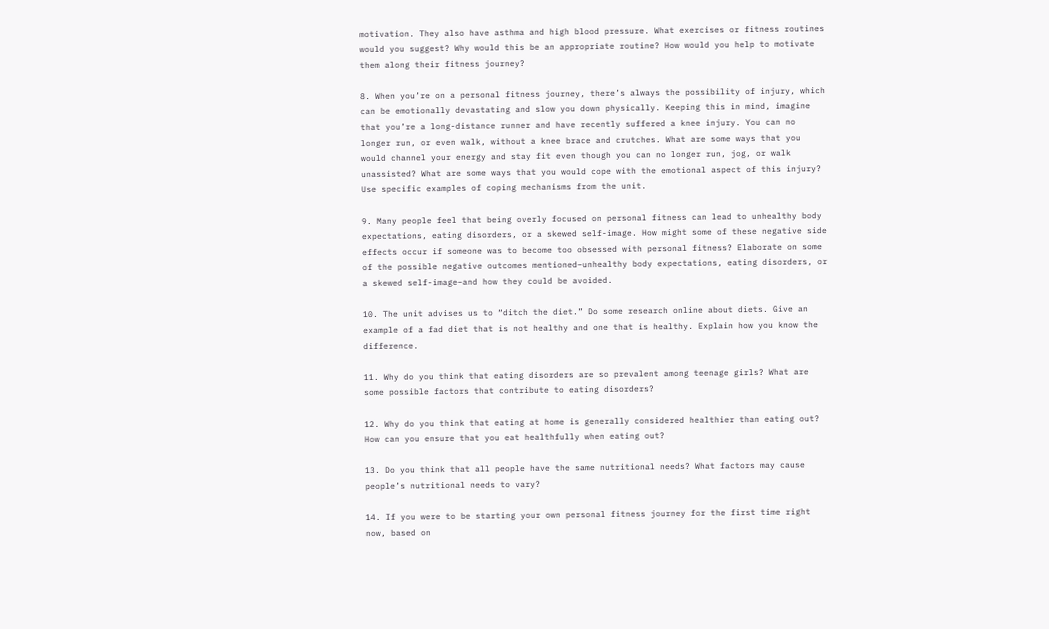motivation. They also have asthma and high blood pressure. What exercises or fitness routines would you suggest? Why would this be an appropriate routine? How would you help to motivate them along their fitness journey?

8. When you’re on a personal fitness journey, there’s always the possibility of injury, which can be emotionally devastating and slow you down physically. Keeping this in mind, imagine that you’re a long-distance runner and have recently suffered a knee injury. You can no longer run, or even walk, without a knee brace and crutches. What are some ways that you would channel your energy and stay fit even though you can no longer run, jog, or walk unassisted? What are some ways that you would cope with the emotional aspect of this injury? Use specific examples of coping mechanisms from the unit.

9. Many people feel that being overly focused on personal fitness can lead to unhealthy body expectations, eating disorders, or a skewed self-image. How might some of these negative side effects occur if someone was to become too obsessed with personal fitness? Elaborate on some of the possible negative outcomes mentioned–unhealthy body expectations, eating disorders, or a skewed self-image–and how they could be avoided.

10. The unit advises us to “ditch the diet.” Do some research online about diets. Give an example of a fad diet that is not healthy and one that is healthy. Explain how you know the difference.

11. Why do you think that eating disorders are so prevalent among teenage girls? What are some possible factors that contribute to eating disorders?

12. Why do you think that eating at home is generally considered healthier than eating out? How can you ensure that you eat healthfully when eating out?

13. Do you think that all people have the same nutritional needs? What factors may cause people’s nutritional needs to vary?

14. If you were to be starting your own personal fitness journey for the first time right now, based on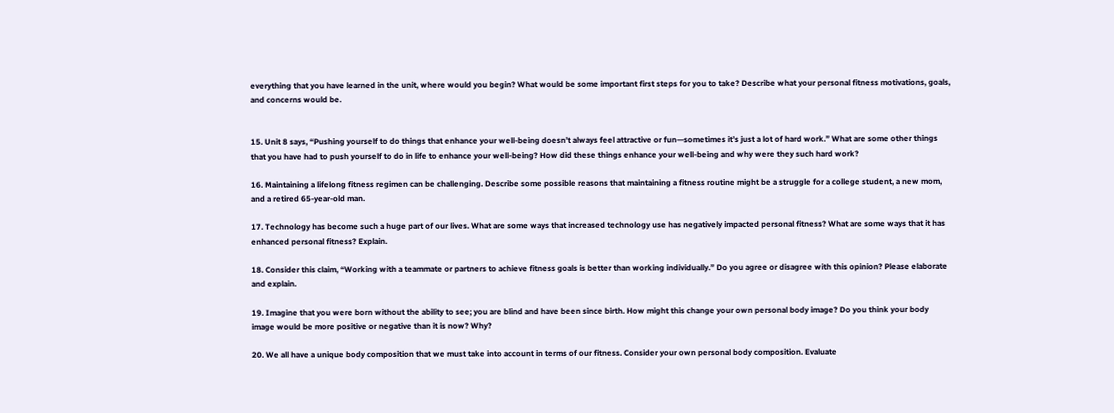everything that you have learned in the unit, where would you begin? What would be some important first steps for you to take? Describe what your personal fitness motivations, goals, and concerns would be.


15. Unit 8 says, “Pushing yourself to do things that enhance your well-being doesn’t always feel attractive or fun—sometimes it’s just a lot of hard work.” What are some other things that you have had to push yourself to do in life to enhance your well-being? How did these things enhance your well-being and why were they such hard work?

16. Maintaining a lifelong fitness regimen can be challenging. Describe some possible reasons that maintaining a fitness routine might be a struggle for a college student, a new mom, and a retired 65-year-old man.

17. Technology has become such a huge part of our lives. What are some ways that increased technology use has negatively impacted personal fitness? What are some ways that it has enhanced personal fitness? Explain.

18. Consider this claim, “Working with a teammate or partners to achieve fitness goals is better than working individually.” Do you agree or disagree with this opinion? Please elaborate and explain.

19. Imagine that you were born without the ability to see; you are blind and have been since birth. How might this change your own personal body image? Do you think your body image would be more positive or negative than it is now? Why?

20. We all have a unique body composition that we must take into account in terms of our fitness. Consider your own personal body composition. Evaluate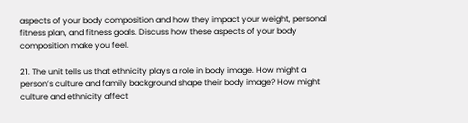aspects of your body composition and how they impact your weight, personal fitness plan, and fitness goals. Discuss how these aspects of your body composition make you feel.

21. The unit tells us that ethnicity plays a role in body image. How might a person’s culture and family background shape their body image? How might culture and ethnicity affect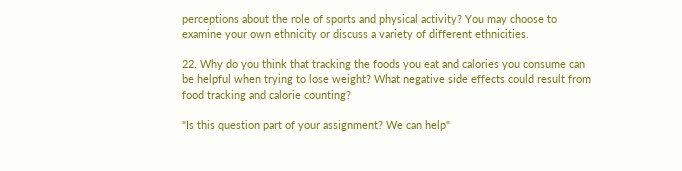perceptions about the role of sports and physical activity? You may choose to examine your own ethnicity or discuss a variety of different ethnicities.

22. Why do you think that tracking the foods you eat and calories you consume can be helpful when trying to lose weight? What negative side effects could result from food tracking and calorie counting?

"Is this question part of your assignment? We can help"